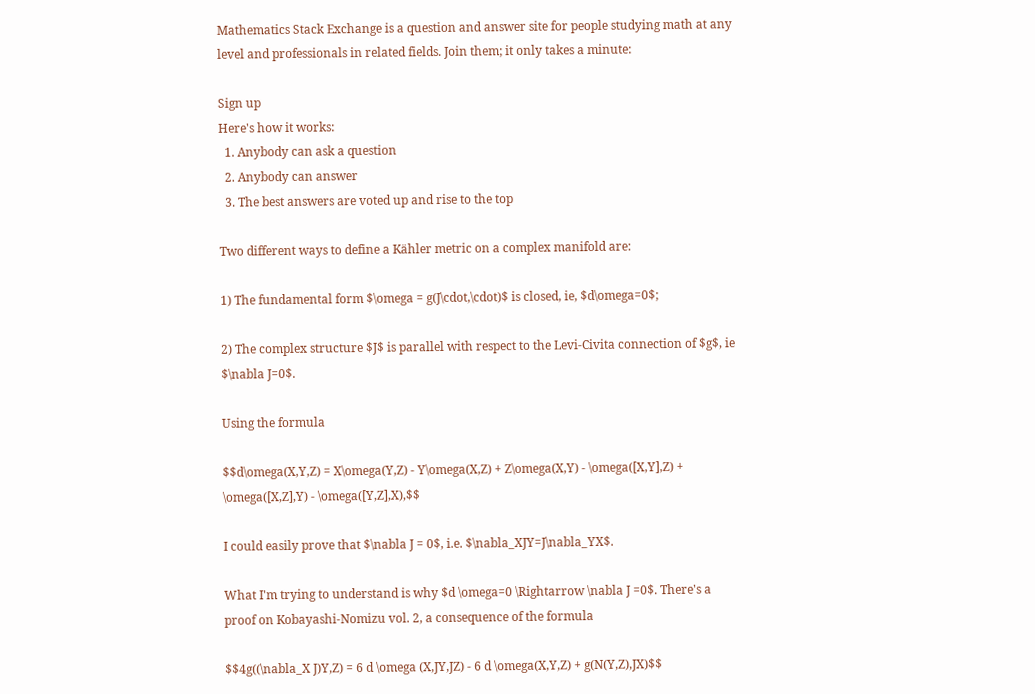Mathematics Stack Exchange is a question and answer site for people studying math at any level and professionals in related fields. Join them; it only takes a minute:

Sign up
Here's how it works:
  1. Anybody can ask a question
  2. Anybody can answer
  3. The best answers are voted up and rise to the top

Two different ways to define a Kähler metric on a complex manifold are:

1) The fundamental form $\omega = g(J\cdot,\cdot)$ is closed, ie, $d\omega=0$;

2) The complex structure $J$ is parallel with respect to the Levi-Civita connection of $g$, ie $\nabla J=0$.

Using the formula

$$d\omega(X,Y,Z) = X\omega(Y,Z) - Y\omega(X,Z) + Z\omega(X,Y) - \omega([X,Y],Z) + \omega([X,Z],Y) - \omega([Y,Z],X),$$

I could easily prove that $\nabla J = 0$, i.e. $\nabla_XJY=J\nabla_YX$.

What I'm trying to understand is why $d \omega=0 \Rightarrow \nabla J =0$. There's a proof on Kobayashi-Nomizu vol. 2, a consequence of the formula

$$4g((\nabla_X J)Y,Z) = 6 d \omega (X,JY,JZ) - 6 d \omega(X,Y,Z) + g(N(Y,Z),JX)$$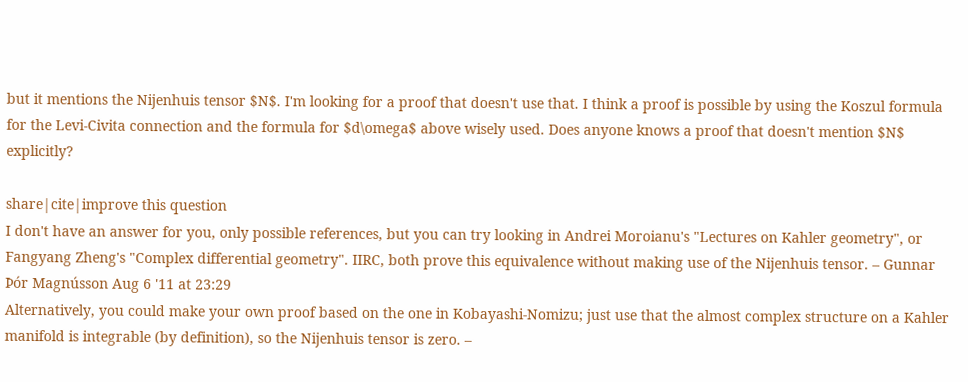but it mentions the Nijenhuis tensor $N$. I'm looking for a proof that doesn't use that. I think a proof is possible by using the Koszul formula for the Levi-Civita connection and the formula for $d\omega$ above wisely used. Does anyone knows a proof that doesn't mention $N$ explicitly?

share|cite|improve this question
I don't have an answer for you, only possible references, but you can try looking in Andrei Moroianu's "Lectures on Kahler geometry", or Fangyang Zheng's "Complex differential geometry". IIRC, both prove this equivalence without making use of the Nijenhuis tensor. – Gunnar Þór Magnússon Aug 6 '11 at 23:29
Alternatively, you could make your own proof based on the one in Kobayashi-Nomizu; just use that the almost complex structure on a Kahler manifold is integrable (by definition), so the Nijenhuis tensor is zero. –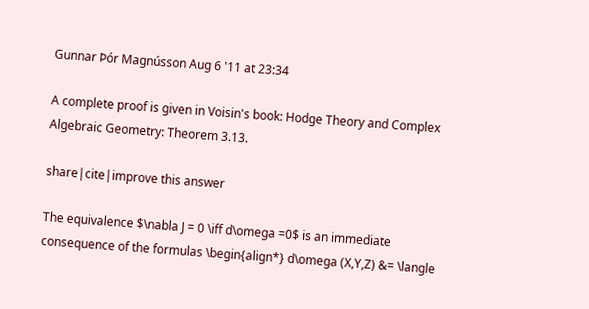Gunnar Þór Magnússon Aug 6 '11 at 23:34

A complete proof is given in Voisin's book: Hodge Theory and Complex Algebraic Geometry: Theorem 3.13.

share|cite|improve this answer

The equivalence $\nabla J = 0 \iff d\omega =0$ is an immediate consequence of the formulas \begin{align*} d\omega (X,Y,Z) &= \langle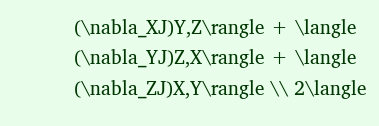(\nabla_XJ)Y,Z\rangle + \langle (\nabla_YJ)Z,X\rangle + \langle (\nabla_ZJ)X,Y\rangle \\ 2\langle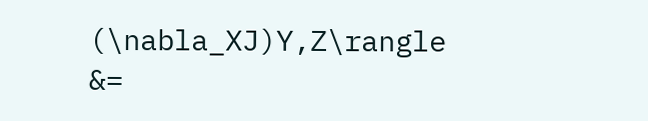(\nabla_XJ)Y,Z\rangle &=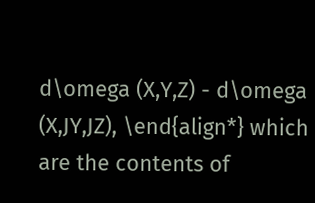d\omega (X,Y,Z) - d\omega (X,JY,JZ), \end{align*} which are the contents of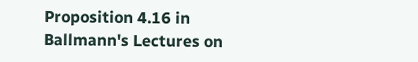Proposition 4.16 in Ballmann's Lectures on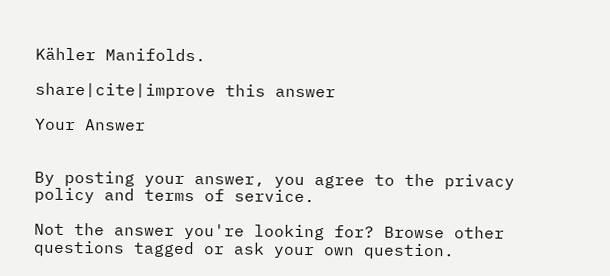Kähler Manifolds.

share|cite|improve this answer

Your Answer


By posting your answer, you agree to the privacy policy and terms of service.

Not the answer you're looking for? Browse other questions tagged or ask your own question.